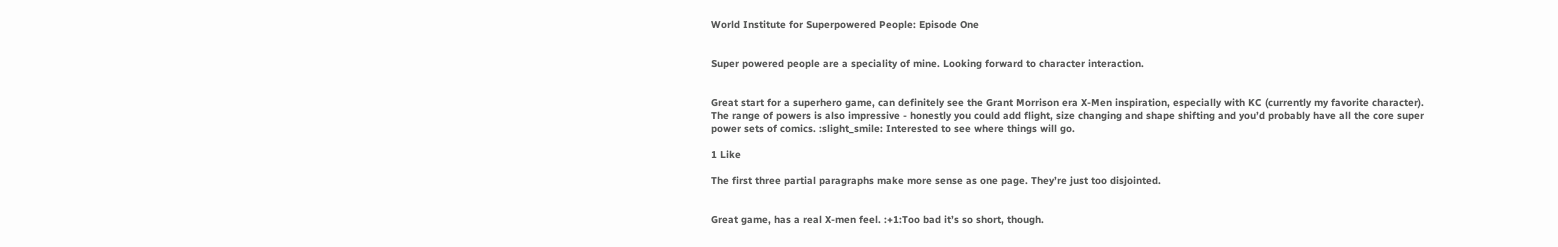World Institute for Superpowered People: Episode One


Super powered people are a speciality of mine. Looking forward to character interaction.


Great start for a superhero game, can definitely see the Grant Morrison era X-Men inspiration, especially with KC (currently my favorite character). The range of powers is also impressive - honestly you could add flight, size changing and shape shifting and you’d probably have all the core super power sets of comics. :slight_smile: Interested to see where things will go.

1 Like

The first three partial paragraphs make more sense as one page. They’re just too disjointed.


Great game, has a real X-men feel. :+1:Too bad it’s so short, though.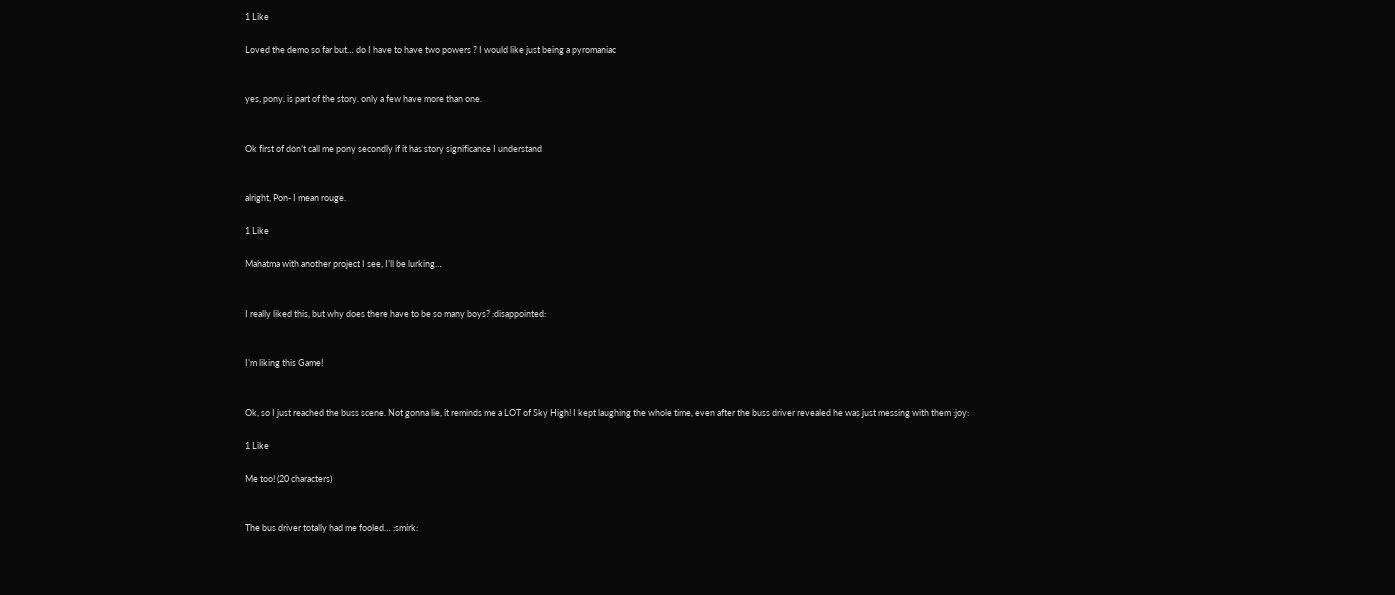1 Like

Loved the demo so far but… do I have to have two powers ? I would like just being a pyromaniac


yes, pony. is part of the story. only a few have more than one.


Ok first of don’t call me pony secondly if it has story significance I understand


alright, Pon- I mean rouge.

1 Like

Mahatma with another project I see, I’ll be lurking…


I really liked this, but why does there have to be so many boys? :disappointed:


I’m liking this Game!


Ok, so I just reached the buss scene. Not gonna lie, it reminds me a LOT of Sky High! I kept laughing the whole time, even after the buss driver revealed he was just messing with them :joy:

1 Like

Me too! (20 characters)


The bus driver totally had me fooled… :smirk: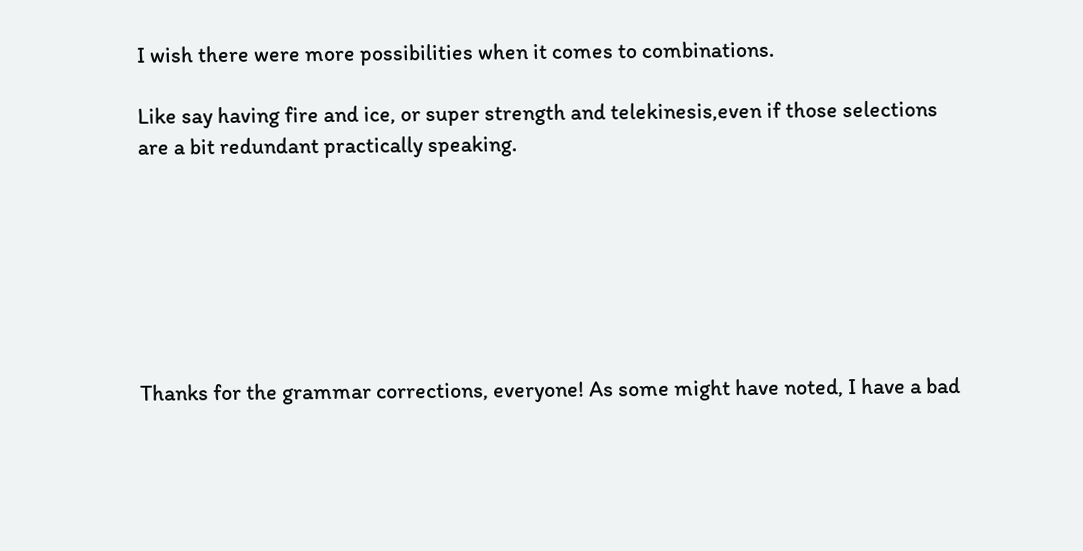I wish there were more possibilities when it comes to combinations.

Like say having fire and ice, or super strength and telekinesis,even if those selections are a bit redundant practically speaking.







Thanks for the grammar corrections, everyone! As some might have noted, I have a bad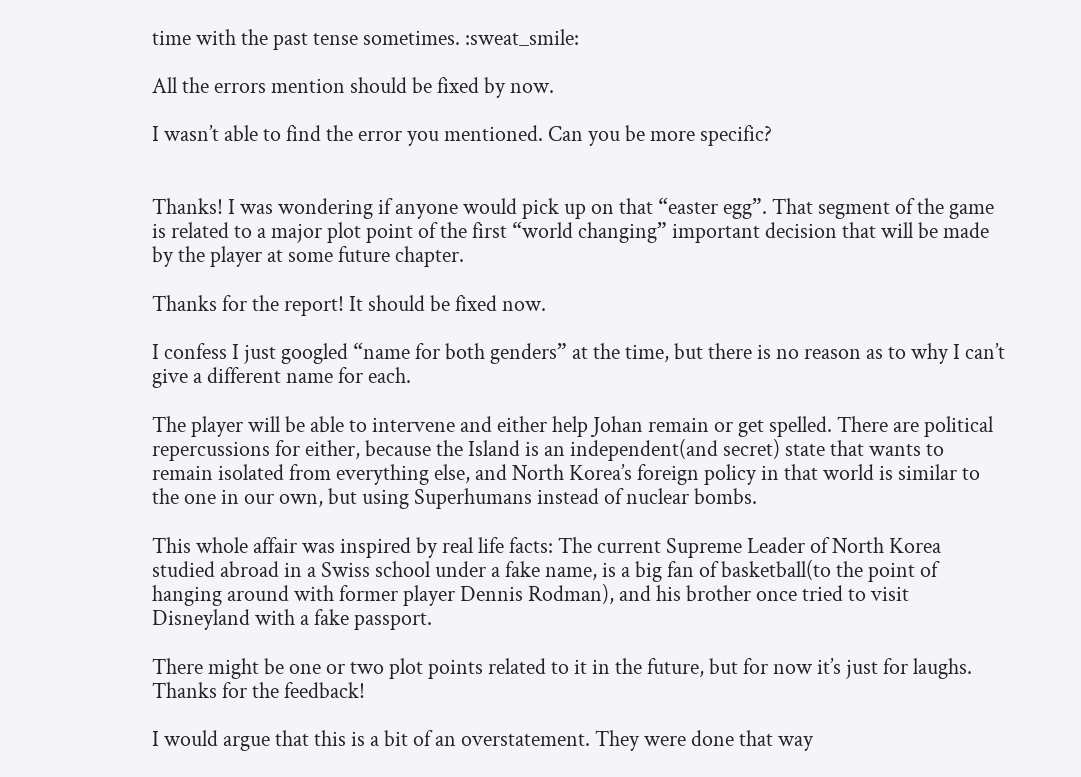time with the past tense sometimes. :sweat_smile:

All the errors mention should be fixed by now.

I wasn’t able to find the error you mentioned. Can you be more specific?


Thanks! I was wondering if anyone would pick up on that “easter egg”. That segment of the game is related to a major plot point of the first “world changing” important decision that will be made by the player at some future chapter.

Thanks for the report! It should be fixed now.

I confess I just googled “name for both genders” at the time, but there is no reason as to why I can’t give a different name for each.

The player will be able to intervene and either help Johan remain or get spelled. There are political repercussions for either, because the Island is an independent(and secret) state that wants to remain isolated from everything else, and North Korea’s foreign policy in that world is similar to the one in our own, but using Superhumans instead of nuclear bombs.

This whole affair was inspired by real life facts: The current Supreme Leader of North Korea studied abroad in a Swiss school under a fake name, is a big fan of basketball(to the point of hanging around with former player Dennis Rodman), and his brother once tried to visit Disneyland with a fake passport.

There might be one or two plot points related to it in the future, but for now it’s just for laughs. Thanks for the feedback!

I would argue that this is a bit of an overstatement. They were done that way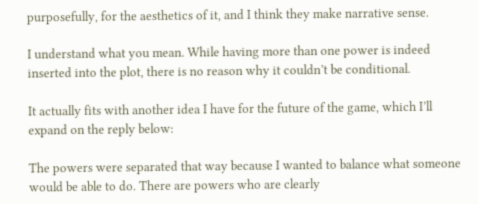purposefully, for the aesthetics of it, and I think they make narrative sense.

I understand what you mean. While having more than one power is indeed inserted into the plot, there is no reason why it couldn’t be conditional.

It actually fits with another idea I have for the future of the game, which I’ll expand on the reply below:

The powers were separated that way because I wanted to balance what someone would be able to do. There are powers who are clearly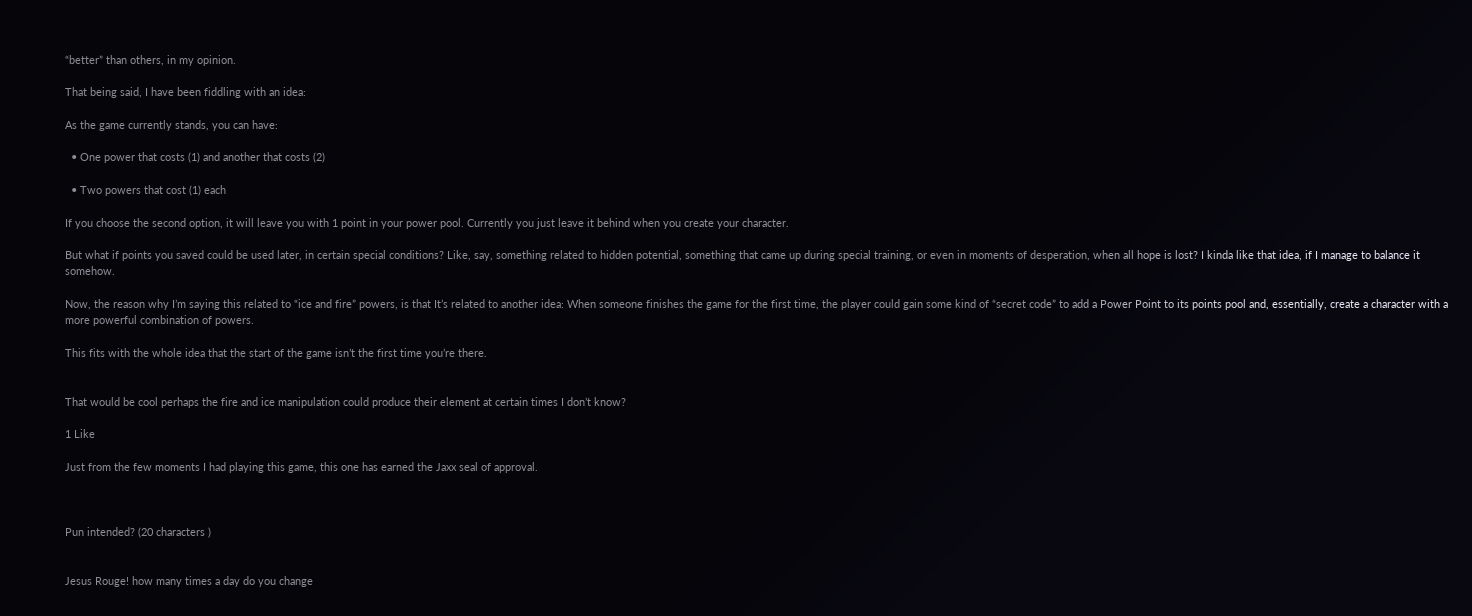“better” than others, in my opinion.

That being said, I have been fiddling with an idea:

As the game currently stands, you can have:

  • One power that costs (1) and another that costs (2)

  • Two powers that cost (1) each

If you choose the second option, it will leave you with 1 point in your power pool. Currently you just leave it behind when you create your character.

But what if points you saved could be used later, in certain special conditions? Like, say, something related to hidden potential, something that came up during special training, or even in moments of desperation, when all hope is lost? I kinda like that idea, if I manage to balance it somehow.

Now, the reason why I’m saying this related to “ice and fire” powers, is that It’s related to another idea: When someone finishes the game for the first time, the player could gain some kind of “secret code” to add a Power Point to its points pool and, essentially, create a character with a more powerful combination of powers.

This fits with the whole idea that the start of the game isn’t the first time you’re there.


That would be cool perhaps the fire and ice manipulation could produce their element at certain times I don’t know?

1 Like

Just from the few moments I had playing this game, this one has earned the Jaxx seal of approval.



Pun intended? (20 characters )


Jesus Rouge! how many times a day do you change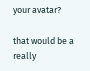your avatar?

that would be a really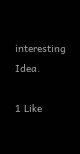interesting Idea.

1 Like